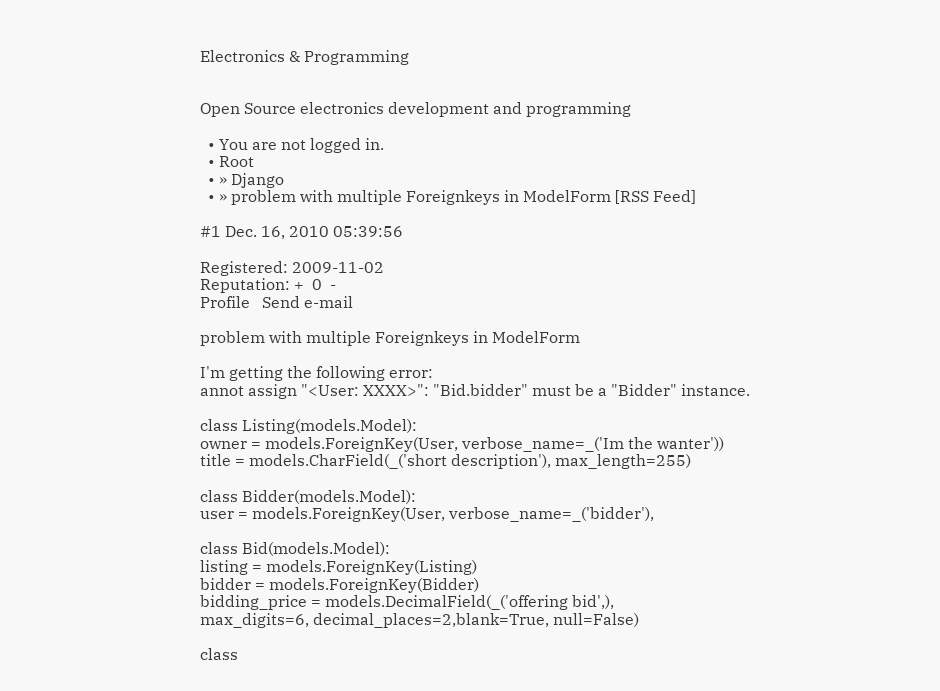Electronics & Programming


Open Source electronics development and programming

  • You are not logged in.
  • Root
  • » Django
  • » problem with multiple Foreignkeys in ModelForm [RSS Feed]

#1 Dec. 16, 2010 05:39:56

Registered: 2009-11-02
Reputation: +  0  -
Profile   Send e-mail

problem with multiple Foreignkeys in ModelForm

I'm getting the following error:
annot assign "<User: XXXX>": "Bid.bidder" must be a "Bidder" instance.

class Listing(models.Model):
owner = models.ForeignKey(User, verbose_name=_('Im the wanter'))
title = models.CharField(_('short description'), max_length=255)

class Bidder(models.Model):
user = models.ForeignKey(User, verbose_name=_('bidder'),

class Bid(models.Model):
listing = models.ForeignKey(Listing)
bidder = models.ForeignKey(Bidder)
bidding_price = models.DecimalField(_('offering bid',),
max_digits=6, decimal_places=2,blank=True, null=False)

class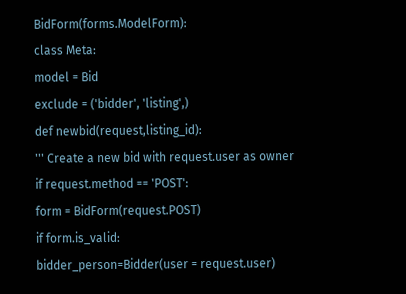BidForm(forms.ModelForm):
class Meta:
model = Bid
exclude = ('bidder', 'listing',)
def newbid(request,listing_id):
''' Create a new bid with request.user as owner
if request.method == 'POST':
form = BidForm(request.POST)
if form.is_valid:
bidder_person=Bidder(user = request.user)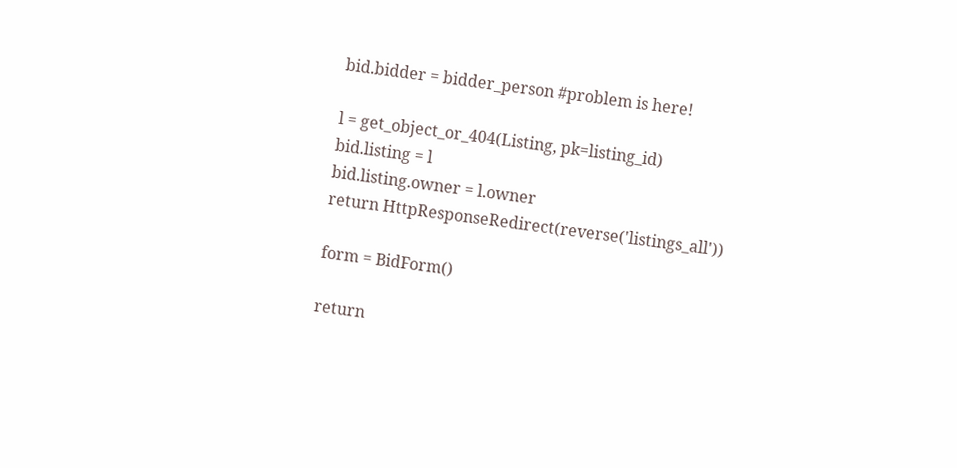bid.bidder = bidder_person #problem is here!

l = get_object_or_404(Listing, pk=listing_id)
bid.listing = l
bid.listing.owner = l.owner
return HttpResponseRedirect(reverse('listings_all'))

form = BidForm()

return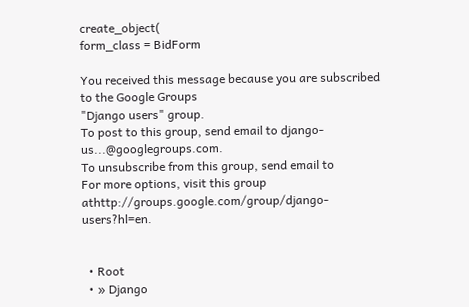create_object(
form_class = BidForm

You received this message because you are subscribed to the Google Groups
"Django users" group.
To post to this group, send email to django-us...@googlegroups.com.
To unsubscribe from this group, send email to
For more options, visit this group athttp://groups.google.com/group/django-users?hl=en.


  • Root
  • » Django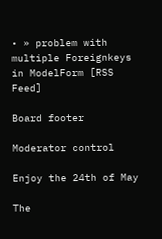• » problem with multiple Foreignkeys in ModelForm [RSS Feed]

Board footer

Moderator control

Enjoy the 24th of May

The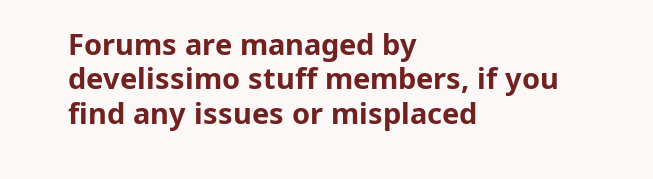Forums are managed by develissimo stuff members, if you find any issues or misplaced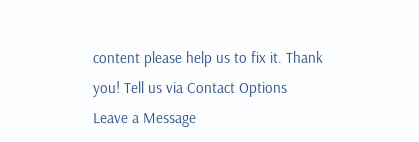content please help us to fix it. Thank you! Tell us via Contact Options
Leave a Message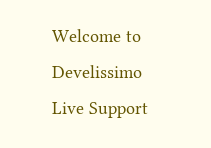Welcome to Develissimo Live Support